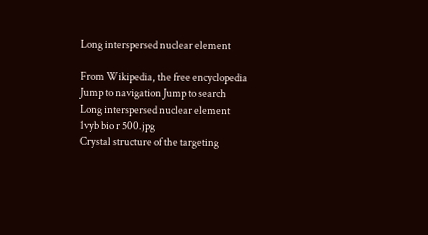Long interspersed nuclear element

From Wikipedia, the free encyclopedia
Jump to navigation Jump to search
Long interspersed nuclear element
1vyb bio r 500.jpg
Crystal structure of the targeting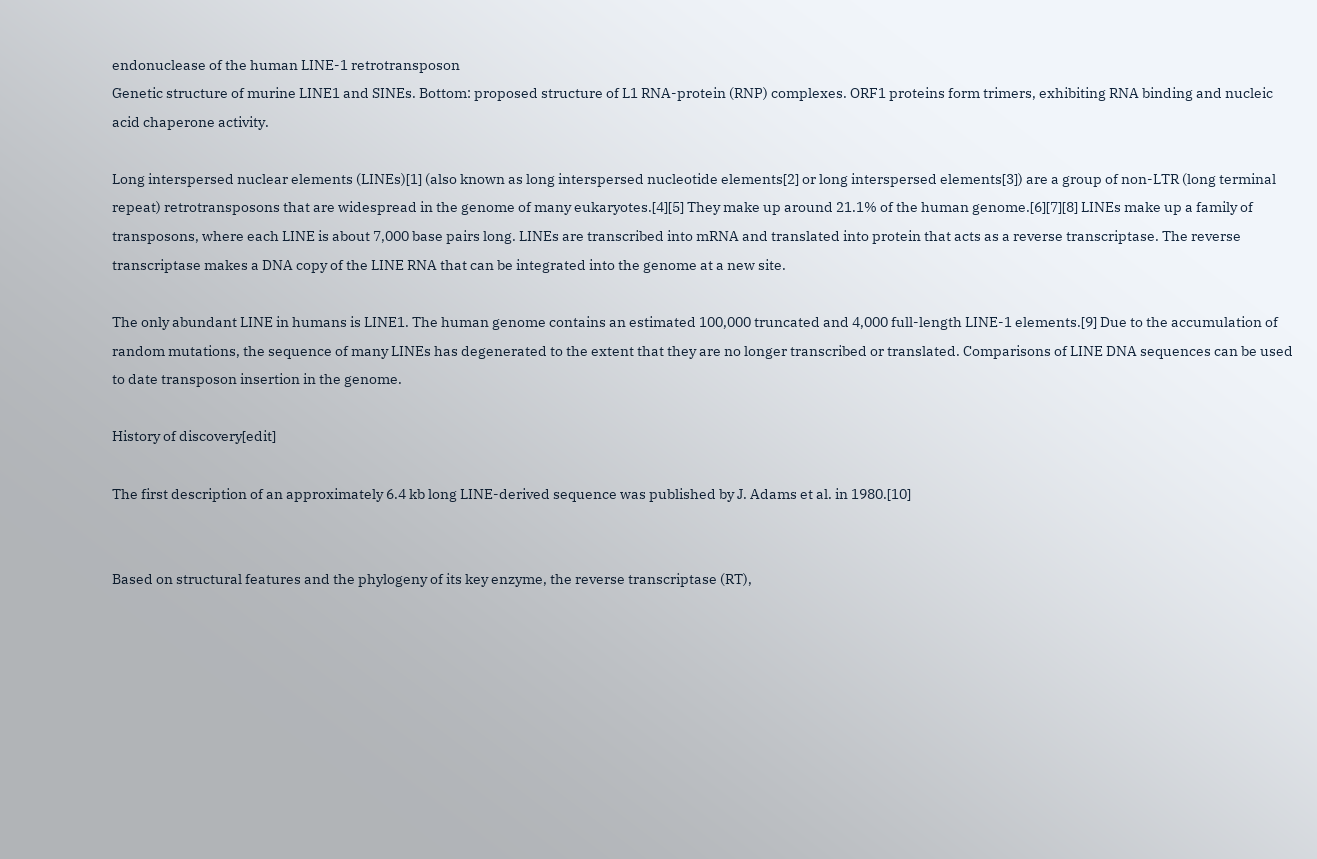endonuclease of the human LINE-1 retrotransposon
Genetic structure of murine LINE1 and SINEs. Bottom: proposed structure of L1 RNA-protein (RNP) complexes. ORF1 proteins form trimers, exhibiting RNA binding and nucleic acid chaperone activity.

Long interspersed nuclear elements (LINEs)[1] (also known as long interspersed nucleotide elements[2] or long interspersed elements[3]) are a group of non-LTR (long terminal repeat) retrotransposons that are widespread in the genome of many eukaryotes.[4][5] They make up around 21.1% of the human genome.[6][7][8] LINEs make up a family of transposons, where each LINE is about 7,000 base pairs long. LINEs are transcribed into mRNA and translated into protein that acts as a reverse transcriptase. The reverse transcriptase makes a DNA copy of the LINE RNA that can be integrated into the genome at a new site.

The only abundant LINE in humans is LINE1. The human genome contains an estimated 100,000 truncated and 4,000 full-length LINE-1 elements.[9] Due to the accumulation of random mutations, the sequence of many LINEs has degenerated to the extent that they are no longer transcribed or translated. Comparisons of LINE DNA sequences can be used to date transposon insertion in the genome.

History of discovery[edit]

The first description of an approximately 6.4 kb long LINE-derived sequence was published by J. Adams et al. in 1980.[10]


Based on structural features and the phylogeny of its key enzyme, the reverse transcriptase (RT),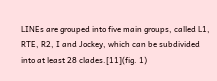LINEs are grouped into five main groups, called L1, RTE, R2, I and Jockey, which can be subdivided into at least 28 clades.[11](fig. 1)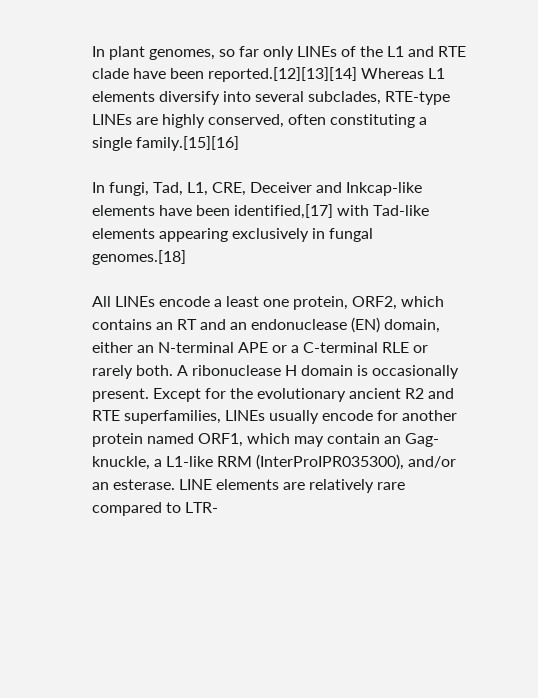In plant genomes, so far only LINEs of the L1 and RTE clade have been reported.[12][13][14] Whereas L1 elements diversify into several subclades, RTE-type LINEs are highly conserved, often constituting a single family.[15][16]

In fungi, Tad, L1, CRE, Deceiver and Inkcap-like elements have been identified,[17] with Tad-like elements appearing exclusively in fungal genomes.[18]

All LINEs encode a least one protein, ORF2, which contains an RT and an endonuclease (EN) domain, either an N-terminal APE or a C-terminal RLE or rarely both. A ribonuclease H domain is occasionally present. Except for the evolutionary ancient R2 and RTE superfamilies, LINEs usually encode for another protein named ORF1, which may contain an Gag-knuckle, a L1-like RRM (InterProIPR035300), and/or an esterase. LINE elements are relatively rare compared to LTR-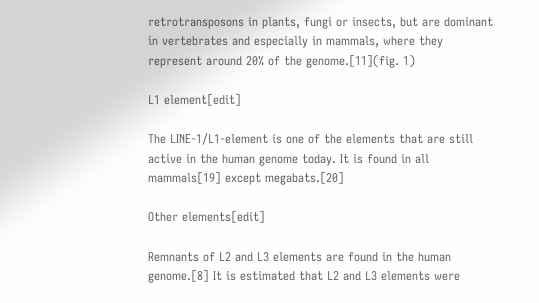retrotransposons in plants, fungi or insects, but are dominant in vertebrates and especially in mammals, where they represent around 20% of the genome.[11](fig. 1)

L1 element[edit]

The LINE-1/L1-element is one of the elements that are still active in the human genome today. It is found in all mammals[19] except megabats.[20]

Other elements[edit]

Remnants of L2 and L3 elements are found in the human genome.[8] It is estimated that L2 and L3 elements were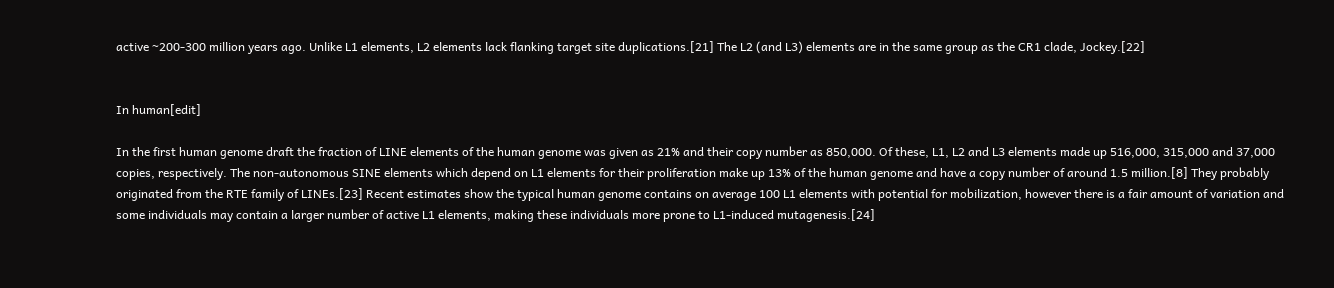active ~200-300 million years ago. Unlike L1 elements, L2 elements lack flanking target site duplications.[21] The L2 (and L3) elements are in the same group as the CR1 clade, Jockey.[22]


In human[edit]

In the first human genome draft the fraction of LINE elements of the human genome was given as 21% and their copy number as 850,000. Of these, L1, L2 and L3 elements made up 516,000, 315,000 and 37,000 copies, respectively. The non-autonomous SINE elements which depend on L1 elements for their proliferation make up 13% of the human genome and have a copy number of around 1.5 million.[8] They probably originated from the RTE family of LINEs.[23] Recent estimates show the typical human genome contains on average 100 L1 elements with potential for mobilization, however there is a fair amount of variation and some individuals may contain a larger number of active L1 elements, making these individuals more prone to L1-induced mutagenesis.[24]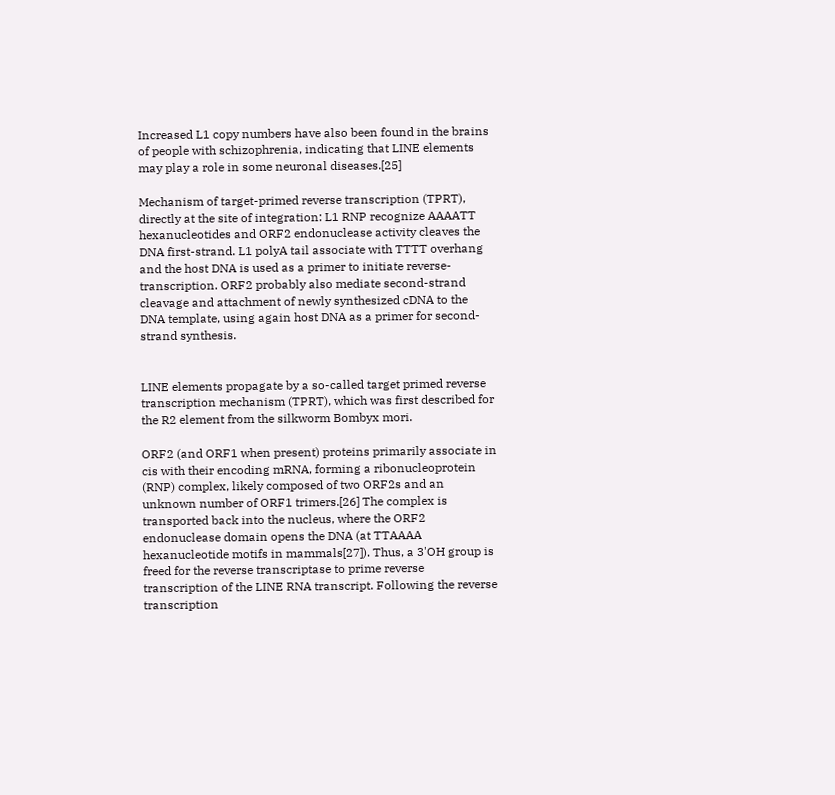Increased L1 copy numbers have also been found in the brains of people with schizophrenia, indicating that LINE elements may play a role in some neuronal diseases.[25]

Mechanism of target-primed reverse transcription (TPRT), directly at the site of integration: L1 RNP recognize AAAATT hexanucleotides and ORF2 endonuclease activity cleaves the DNA first-strand. L1 polyA tail associate with TTTT overhang and the host DNA is used as a primer to initiate reverse-transcription. ORF2 probably also mediate second-strand cleavage and attachment of newly synthesized cDNA to the DNA template, using again host DNA as a primer for second-strand synthesis.


LINE elements propagate by a so-called target primed reverse transcription mechanism (TPRT), which was first described for the R2 element from the silkworm Bombyx mori.

ORF2 (and ORF1 when present) proteins primarily associate in cis with their encoding mRNA, forming a ribonucleoprotein (RNP) complex, likely composed of two ORF2s and an unknown number of ORF1 trimers.[26] The complex is transported back into the nucleus, where the ORF2 endonuclease domain opens the DNA (at TTAAAA hexanucleotide motifs in mammals[27]). Thus, a 3'OH group is freed for the reverse transcriptase to prime reverse transcription of the LINE RNA transcript. Following the reverse transcription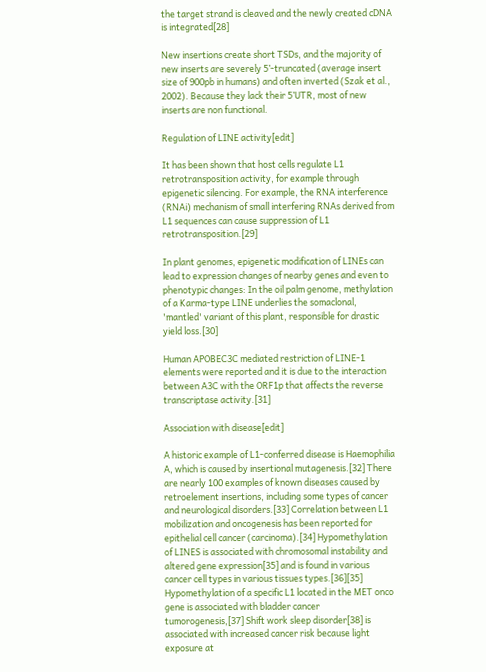the target strand is cleaved and the newly created cDNA is integrated[28]

New insertions create short TSDs, and the majority of new inserts are severely 5’-truncated (average insert size of 900pb in humans) and often inverted (Szak et al., 2002). Because they lack their 5’UTR, most of new inserts are non functional.

Regulation of LINE activity[edit]

It has been shown that host cells regulate L1 retrotransposition activity, for example through epigenetic silencing. For example, the RNA interference (RNAi) mechanism of small interfering RNAs derived from L1 sequences can cause suppression of L1 retrotransposition.[29]

In plant genomes, epigenetic modification of LINEs can lead to expression changes of nearby genes and even to phenotypic changes: In the oil palm genome, methylation of a Karma-type LINE underlies the somaclonal, 'mantled' variant of this plant, responsible for drastic yield loss.[30]

Human APOBEC3C mediated restriction of LINE-1 elements were reported and it is due to the interaction between A3C with the ORF1p that affects the reverse transcriptase activity.[31]

Association with disease[edit]

A historic example of L1-conferred disease is Haemophilia A, which is caused by insertional mutagenesis.[32] There are nearly 100 examples of known diseases caused by retroelement insertions, including some types of cancer and neurological disorders.[33] Correlation between L1 mobilization and oncogenesis has been reported for epithelial cell cancer (carcinoma).[34] Hypomethylation of LINES is associated with chromosomal instability and altered gene expression[35] and is found in various cancer cell types in various tissues types.[36][35] Hypomethylation of a specific L1 located in the MET onco gene is associated with bladder cancer tumorogenesis,[37] Shift work sleep disorder[38] is associated with increased cancer risk because light exposure at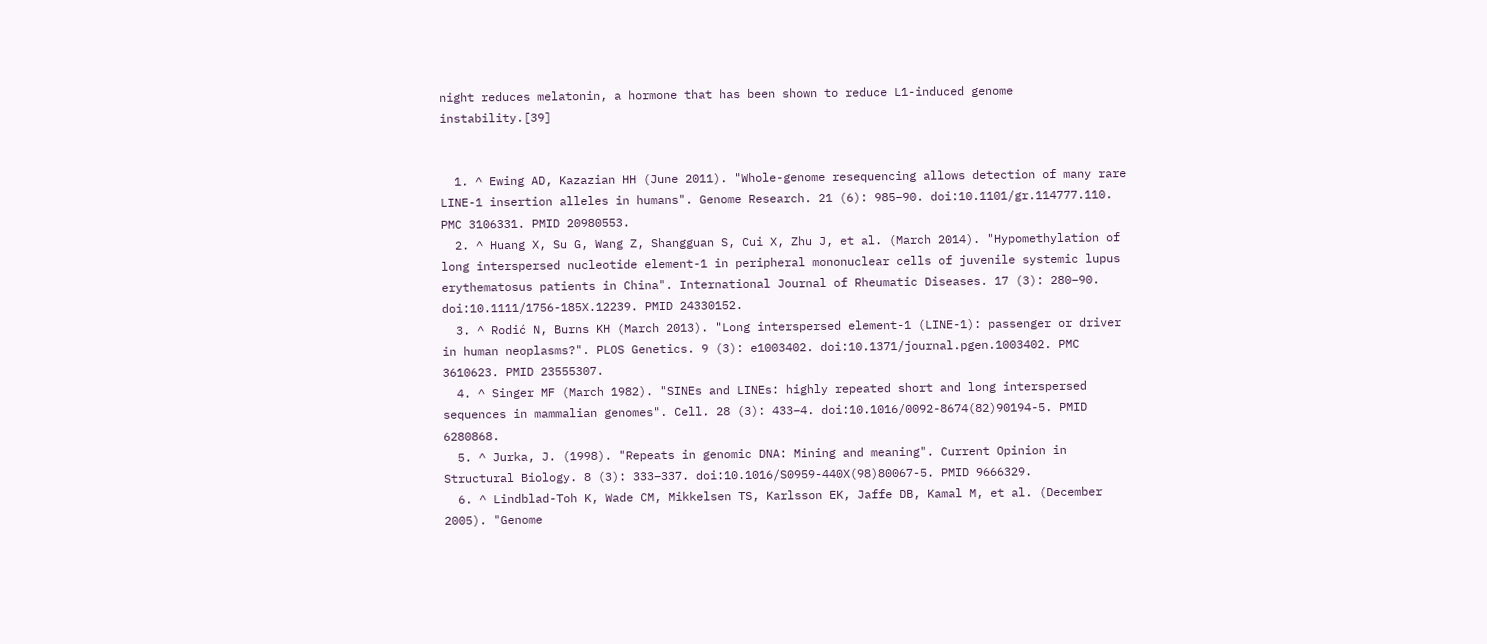night reduces melatonin, a hormone that has been shown to reduce L1-induced genome instability.[39]


  1. ^ Ewing AD, Kazazian HH (June 2011). "Whole-genome resequencing allows detection of many rare LINE-1 insertion alleles in humans". Genome Research. 21 (6): 985–90. doi:10.1101/gr.114777.110. PMC 3106331. PMID 20980553.
  2. ^ Huang X, Su G, Wang Z, Shangguan S, Cui X, Zhu J, et al. (March 2014). "Hypomethylation of long interspersed nucleotide element-1 in peripheral mononuclear cells of juvenile systemic lupus erythematosus patients in China". International Journal of Rheumatic Diseases. 17 (3): 280–90. doi:10.1111/1756-185X.12239. PMID 24330152.
  3. ^ Rodić N, Burns KH (March 2013). "Long interspersed element-1 (LINE-1): passenger or driver in human neoplasms?". PLOS Genetics. 9 (3): e1003402. doi:10.1371/journal.pgen.1003402. PMC 3610623. PMID 23555307.
  4. ^ Singer MF (March 1982). "SINEs and LINEs: highly repeated short and long interspersed sequences in mammalian genomes". Cell. 28 (3): 433–4. doi:10.1016/0092-8674(82)90194-5. PMID 6280868.
  5. ^ Jurka, J. (1998). "Repeats in genomic DNA: Mining and meaning". Current Opinion in Structural Biology. 8 (3): 333–337. doi:10.1016/S0959-440X(98)80067-5. PMID 9666329.
  6. ^ Lindblad-Toh K, Wade CM, Mikkelsen TS, Karlsson EK, Jaffe DB, Kamal M, et al. (December 2005). "Genome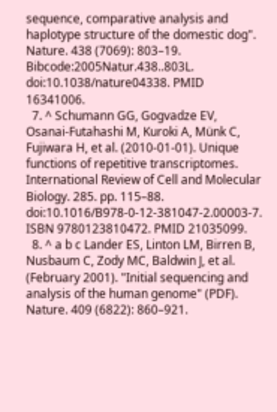sequence, comparative analysis and haplotype structure of the domestic dog". Nature. 438 (7069): 803–19. Bibcode:2005Natur.438..803L. doi:10.1038/nature04338. PMID 16341006.
  7. ^ Schumann GG, Gogvadze EV, Osanai-Futahashi M, Kuroki A, Münk C, Fujiwara H, et al. (2010-01-01). Unique functions of repetitive transcriptomes. International Review of Cell and Molecular Biology. 285. pp. 115–88. doi:10.1016/B978-0-12-381047-2.00003-7. ISBN 9780123810472. PMID 21035099.
  8. ^ a b c Lander ES, Linton LM, Birren B, Nusbaum C, Zody MC, Baldwin J, et al. (February 2001). "Initial sequencing and analysis of the human genome" (PDF). Nature. 409 (6822): 860–921.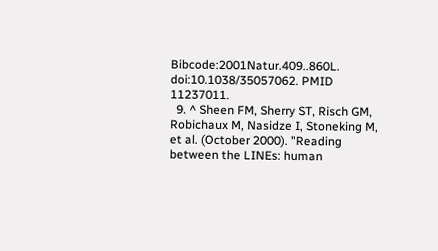Bibcode:2001Natur.409..860L. doi:10.1038/35057062. PMID 11237011.
  9. ^ Sheen FM, Sherry ST, Risch GM, Robichaux M, Nasidze I, Stoneking M, et al. (October 2000). "Reading between the LINEs: human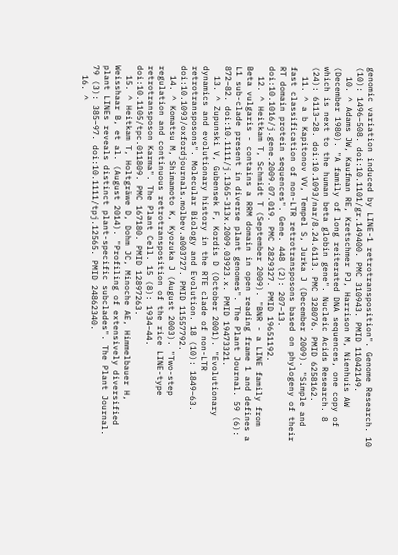genomic variation induced by LINE-1 retrotransposition". Genome Research. 10 (10): 1496–508. doi:10.1101/gr.149400. PMC 310943. PMID 11042149.
  10. ^ Adams JW, Kaufman RE, Kretschmer PJ, Harrison M, Nienhuis AW (December 1980). "A family of long reiterated DNA sequences, one copy of which is next to the human beta globin gene". Nucleic Acids Research. 8 (24): 6113–28. doi:10.1093/nar/8.24.6113. PMC 328076. PMID 6258162.
  11. ^ a b Kapitonov VV, Tempel S, Jurka J (December 2009). "Simple and fast classification of non-LTR retrotransposons based on phylogeny of their RT domain protein sequences". Gene. 448 (2): 207–13. doi:10.1016/j.gene.2009.07.019. PMC 2829327. PMID 19651192.
  12. ^ Heitkam T, Schmidt T (September 2009). "BNR - a LINE family from Beta vulgaris - contains a RRM domain in open reading frame 1 and defines a L1 sub-clade present in diverse plant genomes". The Plant Journal. 59 (6): 872–82. doi:10.1111/j.1365-313x.2009.03923.x. PMID 19473321.
  13. ^ Zupunski V, Gubensek F, Kordis D (October 2001). "Evolutionary dynamics and evolutionary history in the RTE clade of non-LTR retrotransposons". Molecular Biology and Evolution. 18 (10): 1849–63. doi:10.1093/oxfordjournals.molbev.a003727. PMID 11557792.
  14. ^ Komatsu M, Shimamoto K, Kyozuka J (August 2003). "Two-step regulation and continuous retrotransposition of the rice LINE-type retrotransposon Karma". The Plant Cell. 15 (8): 1934–44. doi:10.1105/tpc.011809. PMC 167180. PMID 12897263.
  15. ^ Heitkam T, Holtgräwe D, Dohm JC, Minoche AE, Himmelbauer H, Weisshaar B, et al. (August 2014). "Profiling of extensively diversified plant LINEs reveals distinct plant-specific subclades". The Plant Journal. 79 (3): 385–97. doi:10.1111/tpj.12565. PMID 24862340.
  16. ^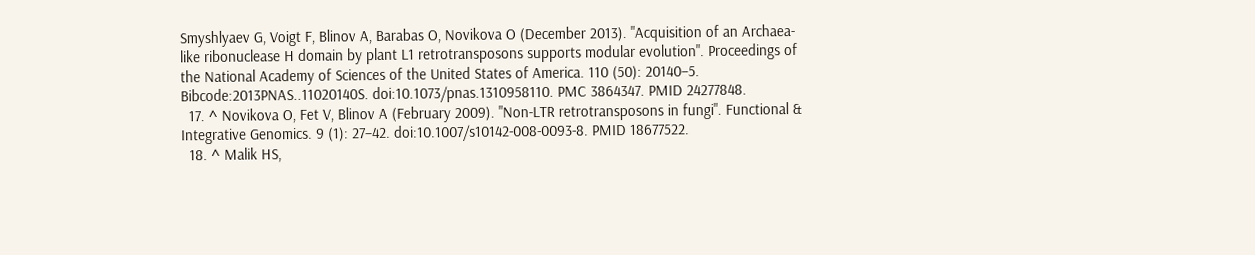Smyshlyaev G, Voigt F, Blinov A, Barabas O, Novikova O (December 2013). "Acquisition of an Archaea-like ribonuclease H domain by plant L1 retrotransposons supports modular evolution". Proceedings of the National Academy of Sciences of the United States of America. 110 (50): 20140–5. Bibcode:2013PNAS..11020140S. doi:10.1073/pnas.1310958110. PMC 3864347. PMID 24277848.
  17. ^ Novikova O, Fet V, Blinov A (February 2009). "Non-LTR retrotransposons in fungi". Functional & Integrative Genomics. 9 (1): 27–42. doi:10.1007/s10142-008-0093-8. PMID 18677522.
  18. ^ Malik HS,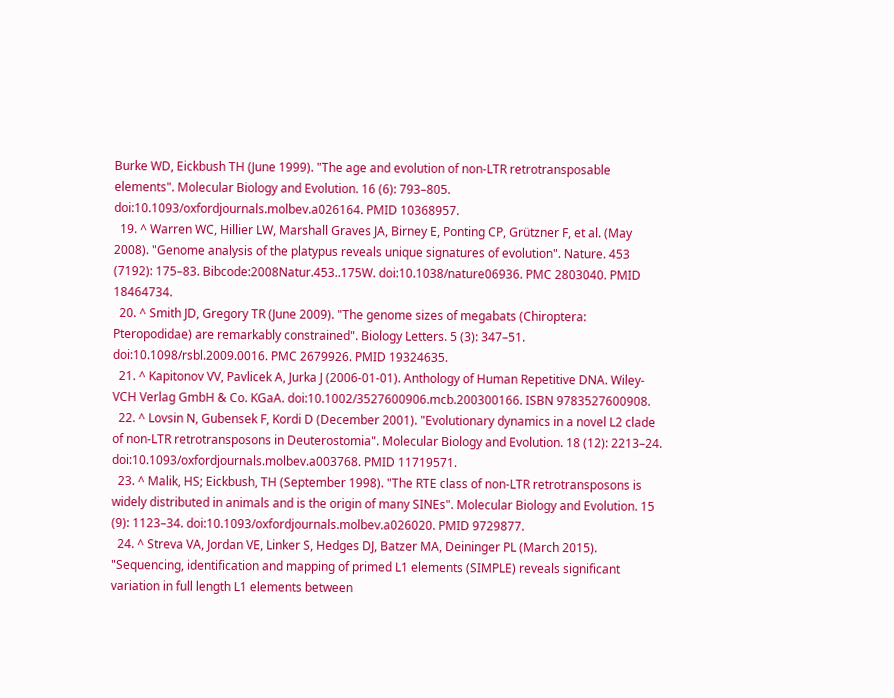Burke WD, Eickbush TH (June 1999). "The age and evolution of non-LTR retrotransposable elements". Molecular Biology and Evolution. 16 (6): 793–805. doi:10.1093/oxfordjournals.molbev.a026164. PMID 10368957.
  19. ^ Warren WC, Hillier LW, Marshall Graves JA, Birney E, Ponting CP, Grützner F, et al. (May 2008). "Genome analysis of the platypus reveals unique signatures of evolution". Nature. 453 (7192): 175–83. Bibcode:2008Natur.453..175W. doi:10.1038/nature06936. PMC 2803040. PMID 18464734.
  20. ^ Smith JD, Gregory TR (June 2009). "The genome sizes of megabats (Chiroptera: Pteropodidae) are remarkably constrained". Biology Letters. 5 (3): 347–51. doi:10.1098/rsbl.2009.0016. PMC 2679926. PMID 19324635.
  21. ^ Kapitonov VV, Pavlicek A, Jurka J (2006-01-01). Anthology of Human Repetitive DNA. Wiley-VCH Verlag GmbH & Co. KGaA. doi:10.1002/3527600906.mcb.200300166. ISBN 9783527600908.
  22. ^ Lovsin N, Gubensek F, Kordi D (December 2001). "Evolutionary dynamics in a novel L2 clade of non-LTR retrotransposons in Deuterostomia". Molecular Biology and Evolution. 18 (12): 2213–24. doi:10.1093/oxfordjournals.molbev.a003768. PMID 11719571.
  23. ^ Malik, HS; Eickbush, TH (September 1998). "The RTE class of non-LTR retrotransposons is widely distributed in animals and is the origin of many SINEs". Molecular Biology and Evolution. 15 (9): 1123–34. doi:10.1093/oxfordjournals.molbev.a026020. PMID 9729877.
  24. ^ Streva VA, Jordan VE, Linker S, Hedges DJ, Batzer MA, Deininger PL (March 2015). "Sequencing, identification and mapping of primed L1 elements (SIMPLE) reveals significant variation in full length L1 elements between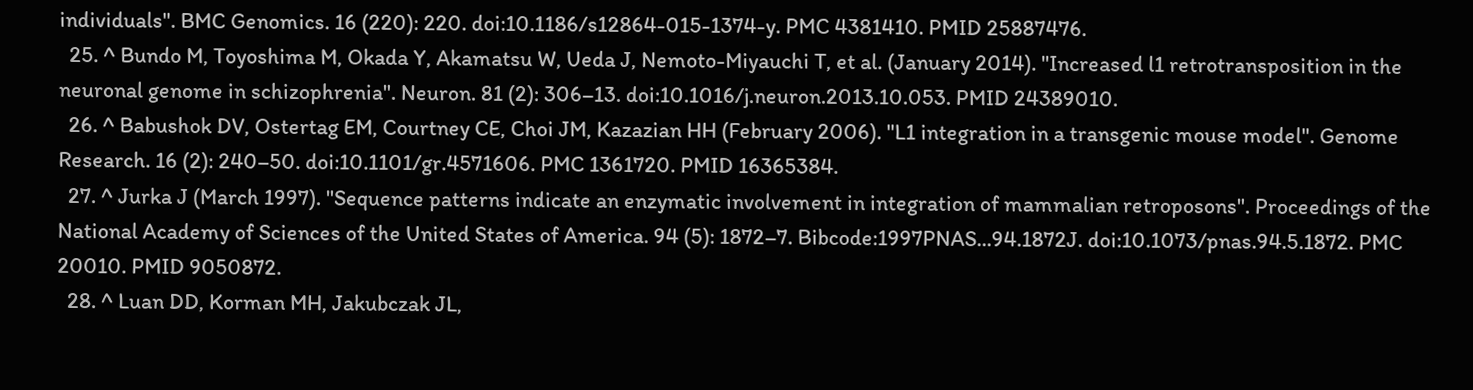individuals". BMC Genomics. 16 (220): 220. doi:10.1186/s12864-015-1374-y. PMC 4381410. PMID 25887476.
  25. ^ Bundo M, Toyoshima M, Okada Y, Akamatsu W, Ueda J, Nemoto-Miyauchi T, et al. (January 2014). "Increased l1 retrotransposition in the neuronal genome in schizophrenia". Neuron. 81 (2): 306–13. doi:10.1016/j.neuron.2013.10.053. PMID 24389010.
  26. ^ Babushok DV, Ostertag EM, Courtney CE, Choi JM, Kazazian HH (February 2006). "L1 integration in a transgenic mouse model". Genome Research. 16 (2): 240–50. doi:10.1101/gr.4571606. PMC 1361720. PMID 16365384.
  27. ^ Jurka J (March 1997). "Sequence patterns indicate an enzymatic involvement in integration of mammalian retroposons". Proceedings of the National Academy of Sciences of the United States of America. 94 (5): 1872–7. Bibcode:1997PNAS...94.1872J. doi:10.1073/pnas.94.5.1872. PMC 20010. PMID 9050872.
  28. ^ Luan DD, Korman MH, Jakubczak JL,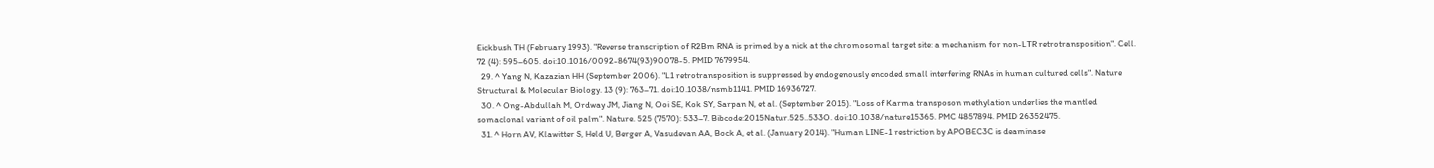Eickbush TH (February 1993). "Reverse transcription of R2Bm RNA is primed by a nick at the chromosomal target site: a mechanism for non-LTR retrotransposition". Cell. 72 (4): 595–605. doi:10.1016/0092-8674(93)90078-5. PMID 7679954.
  29. ^ Yang N, Kazazian HH (September 2006). "L1 retrotransposition is suppressed by endogenously encoded small interfering RNAs in human cultured cells". Nature Structural & Molecular Biology. 13 (9): 763–71. doi:10.1038/nsmb1141. PMID 16936727.
  30. ^ Ong-Abdullah M, Ordway JM, Jiang N, Ooi SE, Kok SY, Sarpan N, et al. (September 2015). "Loss of Karma transposon methylation underlies the mantled somaclonal variant of oil palm". Nature. 525 (7570): 533–7. Bibcode:2015Natur.525..533O. doi:10.1038/nature15365. PMC 4857894. PMID 26352475.
  31. ^ Horn AV, Klawitter S, Held U, Berger A, Vasudevan AA, Bock A, et al. (January 2014). "Human LINE-1 restriction by APOBEC3C is deaminase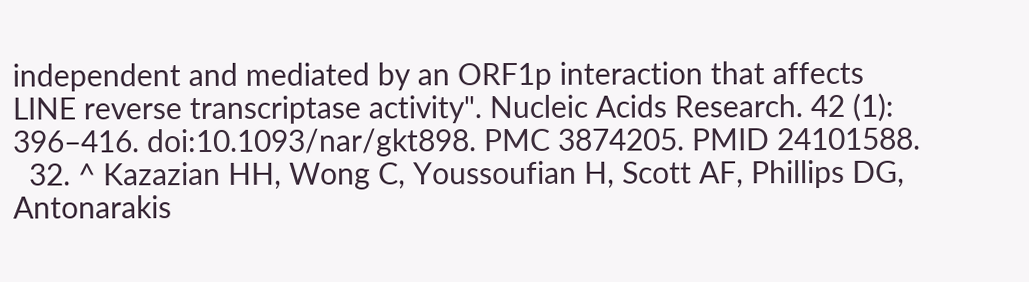independent and mediated by an ORF1p interaction that affects LINE reverse transcriptase activity". Nucleic Acids Research. 42 (1): 396–416. doi:10.1093/nar/gkt898. PMC 3874205. PMID 24101588.
  32. ^ Kazazian HH, Wong C, Youssoufian H, Scott AF, Phillips DG, Antonarakis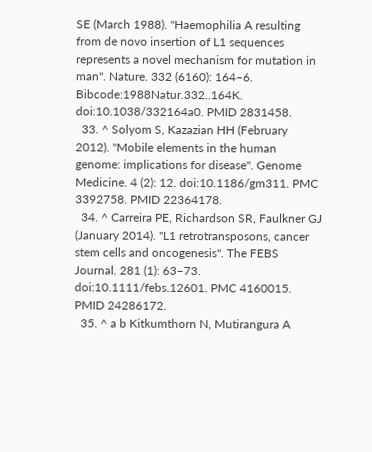SE (March 1988). "Haemophilia A resulting from de novo insertion of L1 sequences represents a novel mechanism for mutation in man". Nature. 332 (6160): 164–6. Bibcode:1988Natur.332..164K. doi:10.1038/332164a0. PMID 2831458.
  33. ^ Solyom S, Kazazian HH (February 2012). "Mobile elements in the human genome: implications for disease". Genome Medicine. 4 (2): 12. doi:10.1186/gm311. PMC 3392758. PMID 22364178.
  34. ^ Carreira PE, Richardson SR, Faulkner GJ (January 2014). "L1 retrotransposons, cancer stem cells and oncogenesis". The FEBS Journal. 281 (1): 63–73. doi:10.1111/febs.12601. PMC 4160015. PMID 24286172.
  35. ^ a b Kitkumthorn N, Mutirangura A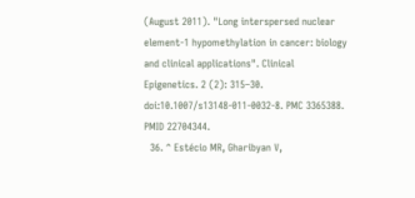(August 2011). "Long interspersed nuclear element-1 hypomethylation in cancer: biology and clinical applications". Clinical Epigenetics. 2 (2): 315–30. doi:10.1007/s13148-011-0032-8. PMC 3365388. PMID 22704344.
  36. ^ Estécio MR, Gharibyan V,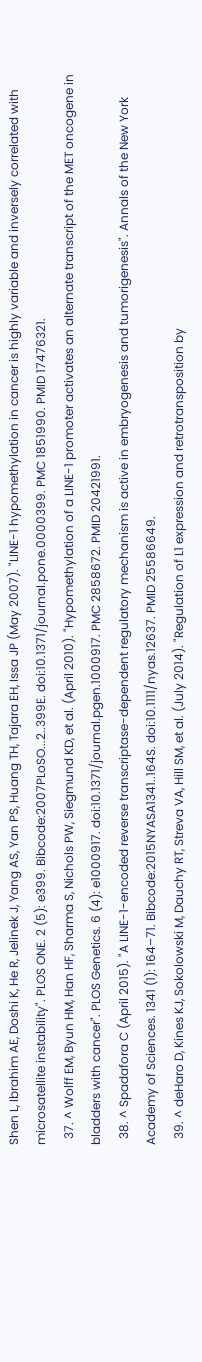Shen L, Ibrahim AE, Doshi K, He R, Jelinek J, Yang AS, Yan PS, Huang TH, Tajara EH, Issa JP (May 2007). "LINE-1 hypomethylation in cancer is highly variable and inversely correlated with microsatellite instability". PLOS ONE. 2 (5): e399. Bibcode:2007PLoSO...2..399E. doi:10.1371/journal.pone.0000399. PMC 1851990. PMID 17476321.
  37. ^ Wolff EM, Byun HM, Han HF, Sharma S, Nichols PW, Siegmund KD, et al. (April 2010). "Hypomethylation of a LINE-1 promoter activates an alternate transcript of the MET oncogene in bladders with cancer". PLOS Genetics. 6 (4): e1000917. doi:10.1371/journal.pgen.1000917. PMC 2858672. PMID 20421991.
  38. ^ Spadafora C (April 2015). "A LINE-1-encoded reverse transcriptase-dependent regulatory mechanism is active in embryogenesis and tumorigenesis". Annals of the New York Academy of Sciences. 1341 (1): 164–71. Bibcode:2015NYASA1341..164S. doi:10.1111/nyas.12637. PMID 25586649.
  39. ^ deHaro D, Kines KJ, Sokolowski M, Dauchy RT, Streva VA, Hill SM, et al. (July 2014). "Regulation of L1 expression and retrotransposition by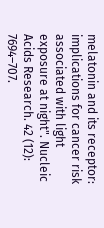melatonin and its receptor: implications for cancer risk associated with light exposure at night". Nucleic Acids Research. 42 (12): 7694–707.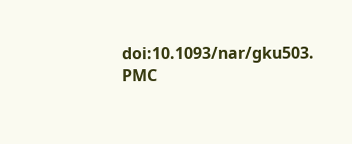doi:10.1093/nar/gku503. PMC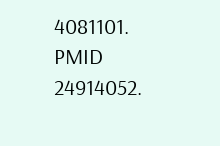4081101. PMID 24914052.